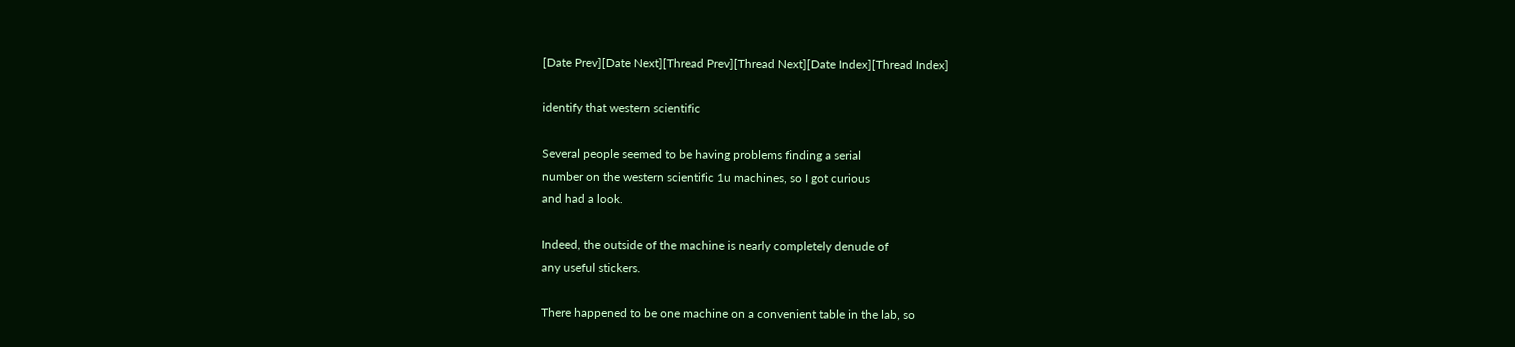[Date Prev][Date Next][Thread Prev][Thread Next][Date Index][Thread Index]

identify that western scientific

Several people seemed to be having problems finding a serial
number on the western scientific 1u machines, so I got curious
and had a look.

Indeed, the outside of the machine is nearly completely denude of
any useful stickers.

There happened to be one machine on a convenient table in the lab, so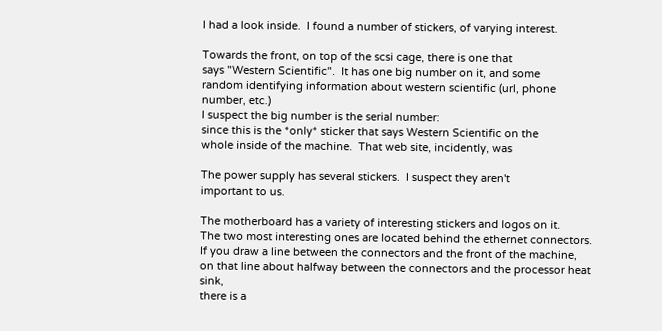I had a look inside.  I found a number of stickers, of varying interest.

Towards the front, on top of the scsi cage, there is one that
says "Western Scientific".  It has one big number on it, and some
random identifying information about western scientific (url, phone number, etc.)
I suspect the big number is the serial number:
since this is the *only* sticker that says Western Scientific on the
whole inside of the machine.  That web site, incidently, was

The power supply has several stickers.  I suspect they aren't
important to us.

The motherboard has a variety of interesting stickers and logos on it.
The two most interesting ones are located behind the ethernet connectors.
If you draw a line between the connectors and the front of the machine,
on that line about halfway between the connectors and the processor heat sink,
there is a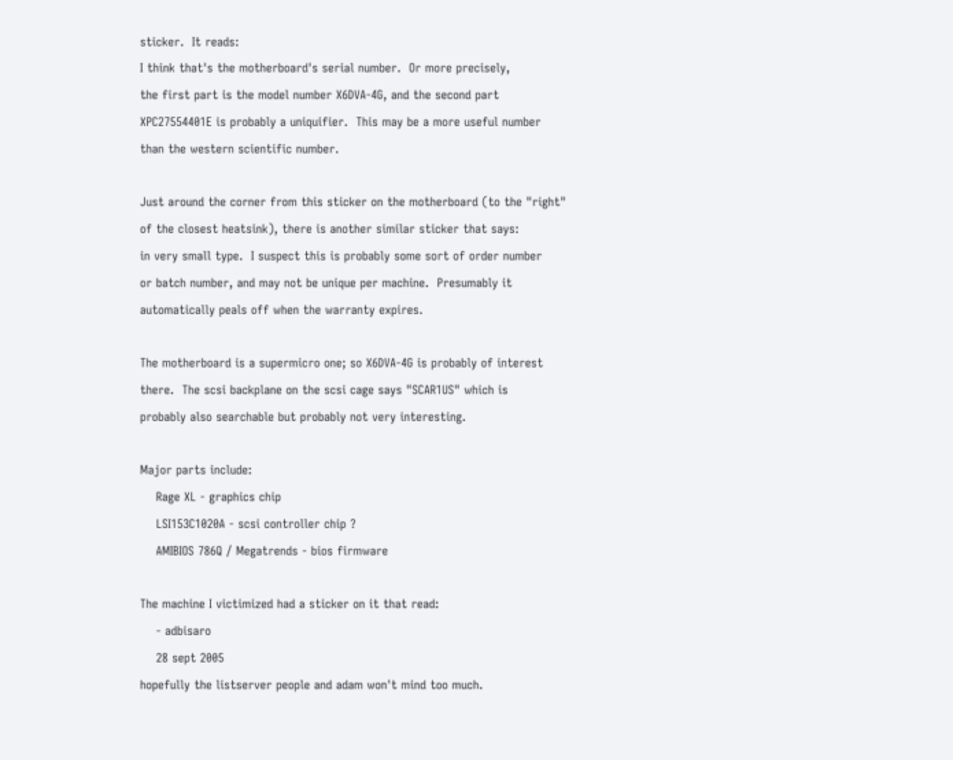sticker.  It reads:
I think that's the motherboard's serial number.  Or more precisely,
the first part is the model number X6DVA-4G, and the second part
XPC27554401E is probably a uniquifier.  This may be a more useful number
than the western scientific number.

Just around the corner from this sticker on the motherboard (to the "right"
of the closest heatsink), there is another similar sticker that says:
in very small type.  I suspect this is probably some sort of order number
or batch number, and may not be unique per machine.  Presumably it
automatically peals off when the warranty expires.

The motherboard is a supermicro one; so X6DVA-4G is probably of interest
there.  The scsi backplane on the scsi cage says "SCAR1US" which is
probably also searchable but probably not very interesting.

Major parts include:
    Rage XL - graphics chip
    LSI153C1020A - scsi controller chip ?
    AMIBIOS 786Q / Megatrends - bios firmware

The machine I victimized had a sticker on it that read:
    - adbisaro
    28 sept 2005
hopefully the listserver people and adam won't mind too much.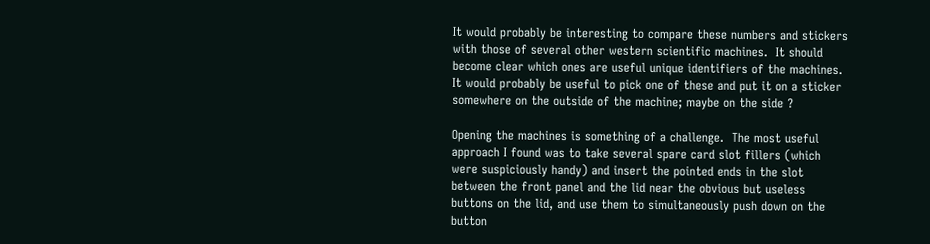It would probably be interesting to compare these numbers and stickers
with those of several other western scientific machines.  It should
become clear which ones are useful unique identifiers of the machines.
It would probably be useful to pick one of these and put it on a sticker
somewhere on the outside of the machine; maybe on the side ?

Opening the machines is something of a challenge.  The most useful
approach I found was to take several spare card slot fillers (which
were suspiciously handy) and insert the pointed ends in the slot
between the front panel and the lid near the obvious but useless
buttons on the lid, and use them to simultaneously push down on the
button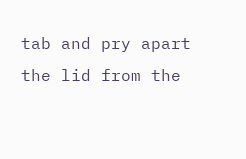tab and pry apart the lid from the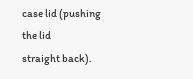case lid (pushing the lid
straight back).